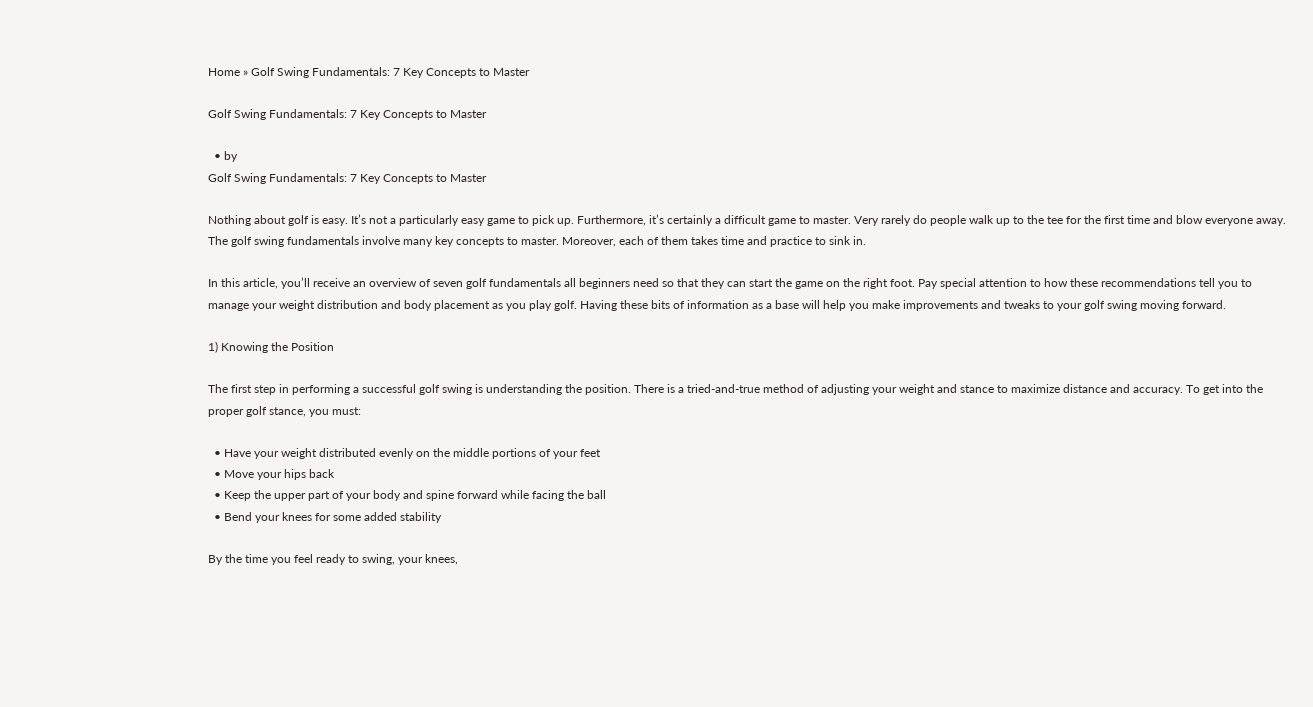Home » Golf Swing Fundamentals: 7 Key Concepts to Master

Golf Swing Fundamentals: 7 Key Concepts to Master

  • by
Golf Swing Fundamentals: 7 Key Concepts to Master

Nothing about golf is easy. It’s not a particularly easy game to pick up. Furthermore, it’s certainly a difficult game to master. Very rarely do people walk up to the tee for the first time and blow everyone away. The golf swing fundamentals involve many key concepts to master. Moreover, each of them takes time and practice to sink in.

In this article, you’ll receive an overview of seven golf fundamentals all beginners need so that they can start the game on the right foot. Pay special attention to how these recommendations tell you to manage your weight distribution and body placement as you play golf. Having these bits of information as a base will help you make improvements and tweaks to your golf swing moving forward.

1) Knowing the Position

The first step in performing a successful golf swing is understanding the position. There is a tried-and-true method of adjusting your weight and stance to maximize distance and accuracy. To get into the proper golf stance, you must:

  • Have your weight distributed evenly on the middle portions of your feet
  • Move your hips back
  • Keep the upper part of your body and spine forward while facing the ball
  • Bend your knees for some added stability

By the time you feel ready to swing, your knees,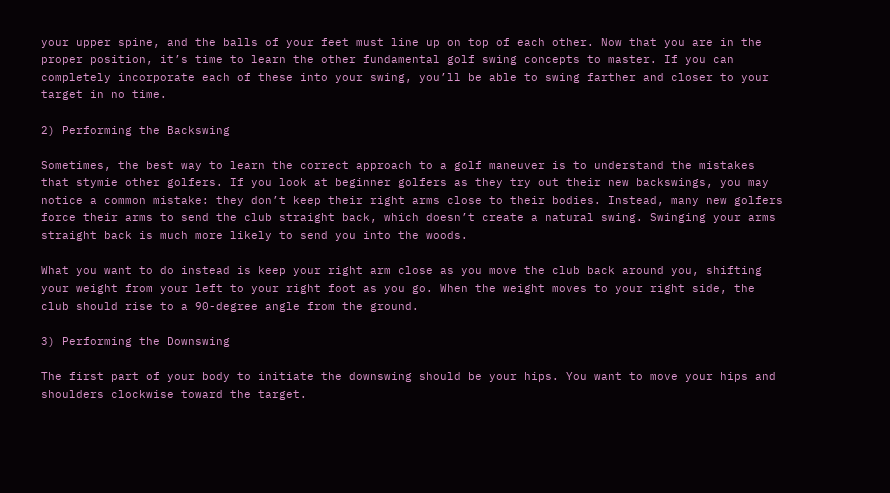your upper spine, and the balls of your feet must line up on top of each other. Now that you are in the proper position, it’s time to learn the other fundamental golf swing concepts to master. If you can completely incorporate each of these into your swing, you’ll be able to swing farther and closer to your target in no time.

2) Performing the Backswing

Sometimes, the best way to learn the correct approach to a golf maneuver is to understand the mistakes that stymie other golfers. If you look at beginner golfers as they try out their new backswings, you may notice a common mistake: they don’t keep their right arms close to their bodies. Instead, many new golfers force their arms to send the club straight back, which doesn’t create a natural swing. Swinging your arms straight back is much more likely to send you into the woods.

What you want to do instead is keep your right arm close as you move the club back around you, shifting your weight from your left to your right foot as you go. When the weight moves to your right side, the club should rise to a 90-degree angle from the ground.

3) Performing the Downswing

The first part of your body to initiate the downswing should be your hips. You want to move your hips and shoulders clockwise toward the target.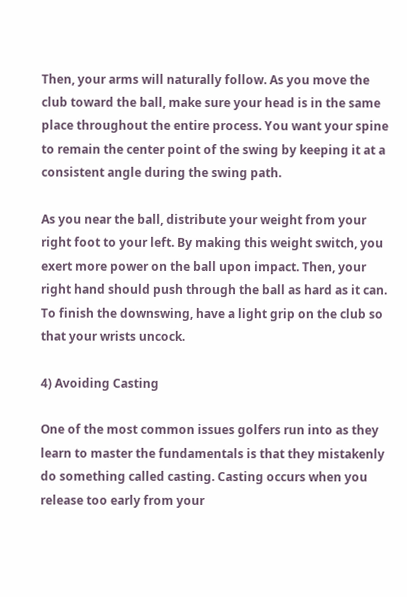Then, your arms will naturally follow. As you move the club toward the ball, make sure your head is in the same place throughout the entire process. You want your spine to remain the center point of the swing by keeping it at a consistent angle during the swing path.

As you near the ball, distribute your weight from your right foot to your left. By making this weight switch, you exert more power on the ball upon impact. Then, your right hand should push through the ball as hard as it can. To finish the downswing, have a light grip on the club so that your wrists uncock.

4) Avoiding Casting

One of the most common issues golfers run into as they learn to master the fundamentals is that they mistakenly do something called casting. Casting occurs when you release too early from your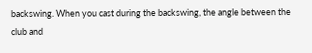backswing. When you cast during the backswing, the angle between the club and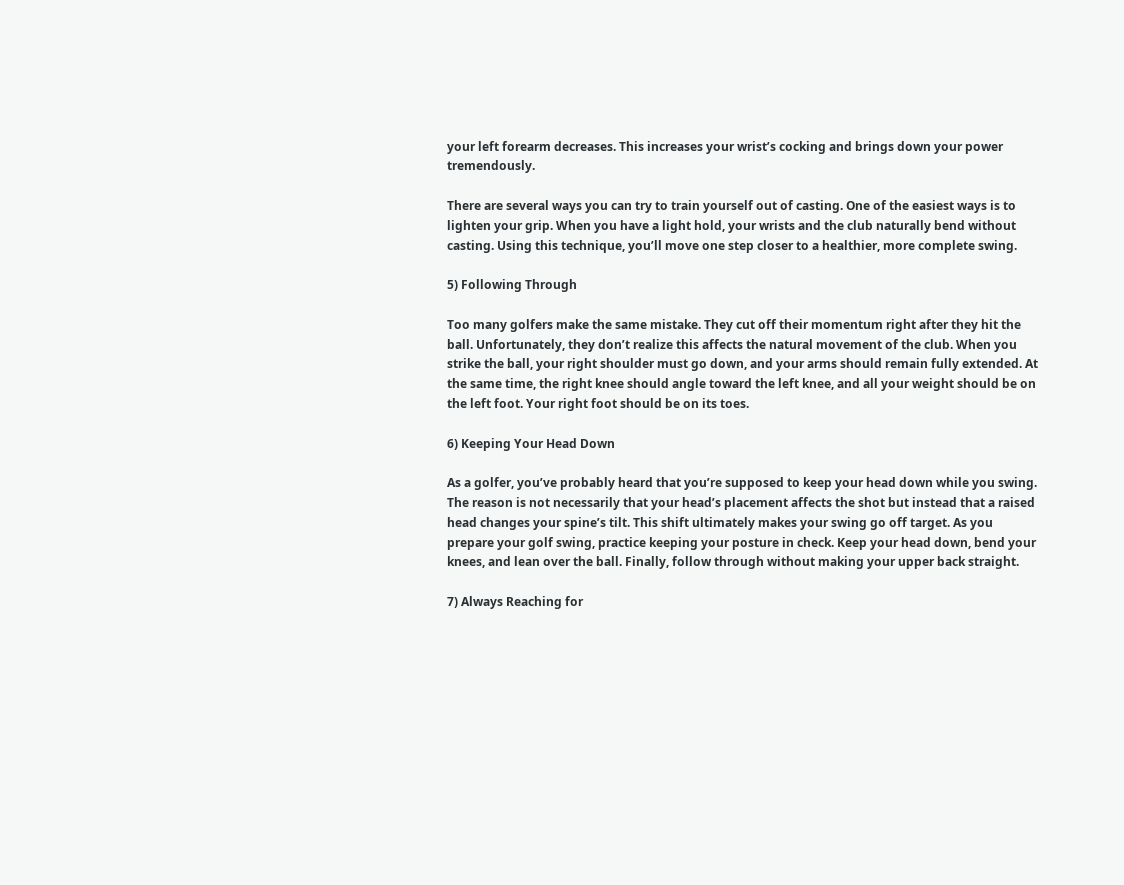your left forearm decreases. This increases your wrist’s cocking and brings down your power tremendously.

There are several ways you can try to train yourself out of casting. One of the easiest ways is to lighten your grip. When you have a light hold, your wrists and the club naturally bend without casting. Using this technique, you’ll move one step closer to a healthier, more complete swing.

5) Following Through

Too many golfers make the same mistake. They cut off their momentum right after they hit the ball. Unfortunately, they don’t realize this affects the natural movement of the club. When you strike the ball, your right shoulder must go down, and your arms should remain fully extended. At the same time, the right knee should angle toward the left knee, and all your weight should be on the left foot. Your right foot should be on its toes.

6) Keeping Your Head Down

As a golfer, you’ve probably heard that you’re supposed to keep your head down while you swing. The reason is not necessarily that your head’s placement affects the shot but instead that a raised head changes your spine’s tilt. This shift ultimately makes your swing go off target. As you prepare your golf swing, practice keeping your posture in check. Keep your head down, bend your knees, and lean over the ball. Finally, follow through without making your upper back straight.

7) Always Reaching for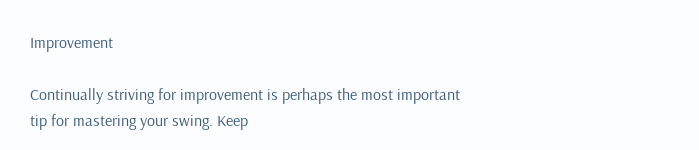Improvement

Continually striving for improvement is perhaps the most important tip for mastering your swing. Keep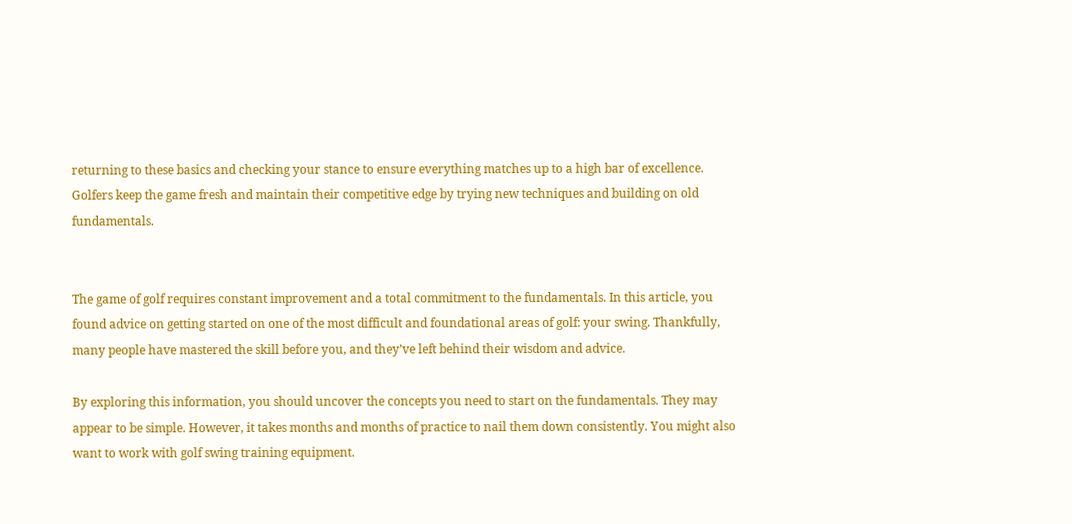returning to these basics and checking your stance to ensure everything matches up to a high bar of excellence. Golfers keep the game fresh and maintain their competitive edge by trying new techniques and building on old fundamentals.


The game of golf requires constant improvement and a total commitment to the fundamentals. In this article, you found advice on getting started on one of the most difficult and foundational areas of golf: your swing. Thankfully, many people have mastered the skill before you, and they’ve left behind their wisdom and advice.

By exploring this information, you should uncover the concepts you need to start on the fundamentals. They may appear to be simple. However, it takes months and months of practice to nail them down consistently. You might also want to work with golf swing training equipment.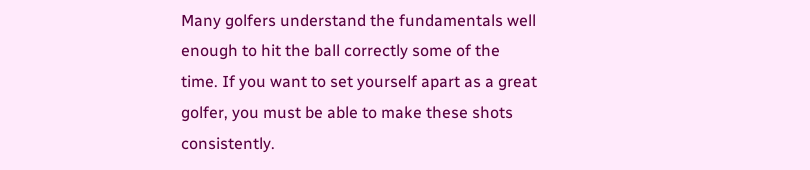Many golfers understand the fundamentals well enough to hit the ball correctly some of the time. If you want to set yourself apart as a great golfer, you must be able to make these shots consistently.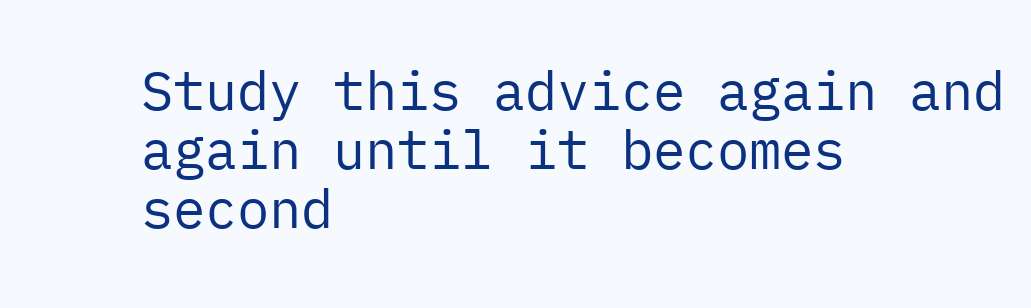Study this advice again and again until it becomes second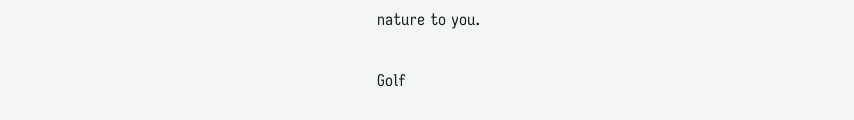nature to you.

Golf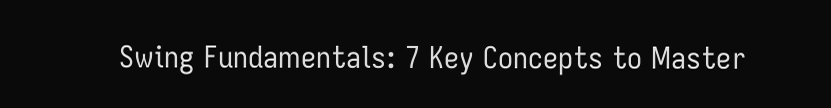Swing Fundamentals: 7 Key Concepts to Master